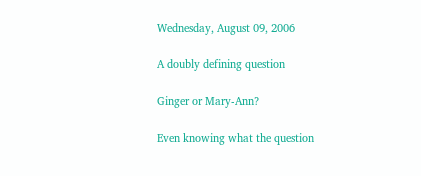Wednesday, August 09, 2006

A doubly defining question

Ginger or Mary-Ann?

Even knowing what the question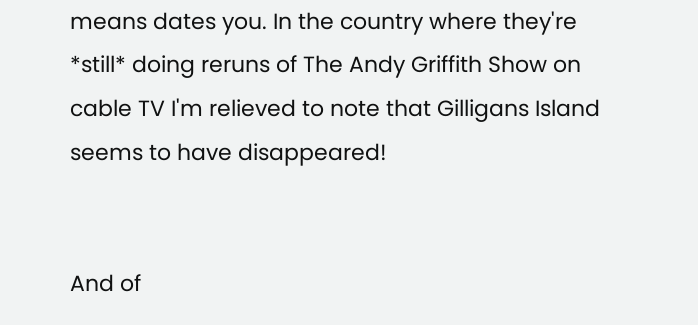means dates you. In the country where they're *still* doing reruns of The Andy Griffith Show on cable TV I'm relieved to note that Gilligans Island seems to have disappeared!


And of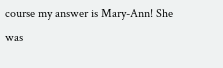course my answer is Mary-Ann! She was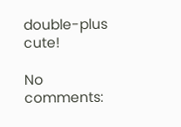double-plus cute!

No comments: